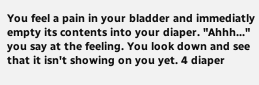You feel a pain in your bladder and immediatly empty its contents into your diaper. "Ahhh..." you say at the feeling. You look down and see that it isn't showing on you yet. 4 diaper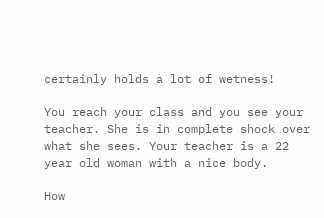certainly holds a lot of wetness!

You reach your class and you see your teacher. She is in complete shock over what she sees. Your teacher is a 22 year old woman with a nice body.

How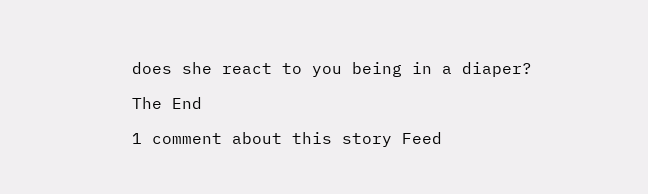does she react to you being in a diaper?

The End

1 comment about this story Feed